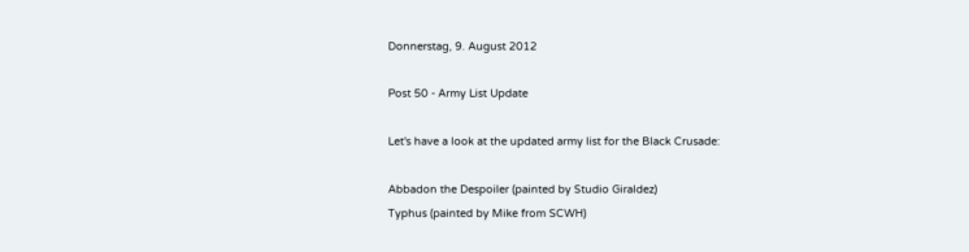Donnerstag, 9. August 2012

Post 50 - Army List Update

Let's have a look at the updated army list for the Black Crusade:

Abbadon the Despoiler (painted by Studio Giraldez)
Typhus (painted by Mike from SCWH)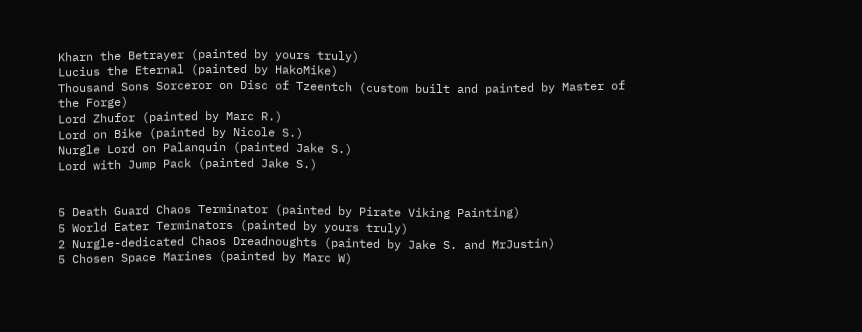Kharn the Betrayer (painted by yours truly)
Lucius the Eternal (painted by HakoMike)
Thousand Sons Sorceror on Disc of Tzeentch (custom built and painted by Master of the Forge)
Lord Zhufor (painted by Marc R.)
Lord on Bike (painted by Nicole S.)
Nurgle Lord on Palanquin (painted Jake S.)
Lord with Jump Pack (painted Jake S.)


5 Death Guard Chaos Terminator (painted by Pirate Viking Painting)
5 World Eater Terminators (painted by yours truly)
2 Nurgle-dedicated Chaos Dreadnoughts (painted by Jake S. and MrJustin)
5 Chosen Space Marines (painted by Marc W)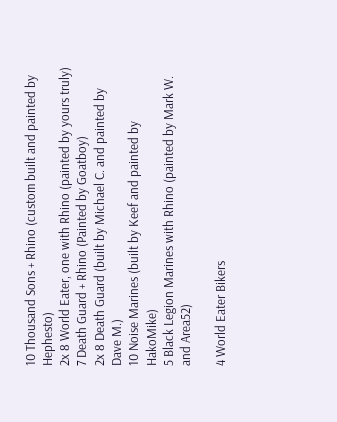10 Thousand Sons + Rhino (custom built and painted by Hephesto)
2x 8 World Eater, one with Rhino (painted by yours truly)
7 Death Guard + Rhino (Painted by Goatboy)
2x 8 Death Guard (built by Michael C. and painted by Dave M.)
10 Noise Marines (built by Keef and painted by HakoMike)
5 Black Legion Marines with Rhino (painted by Mark W. and Area52)

4 World Eater Bikers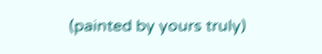(painted by yours truly)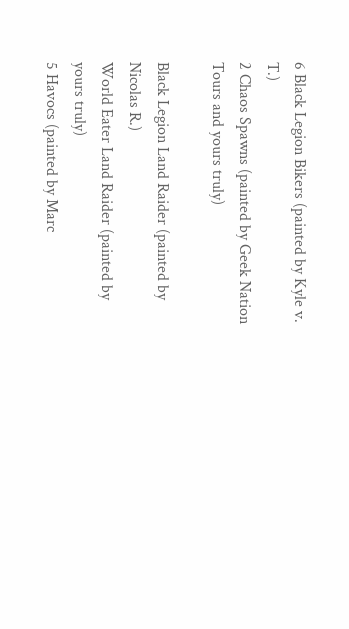6 Black Legion Bikers (painted by Kyle v. T.)
2 Chaos Spawns (painted by Geek Nation Tours and yours truly)

Black Legion Land Raider (painted by Nicolas R.)
World Eater Land Raider (painted by yours truly)
5 Havocs (painted by Marc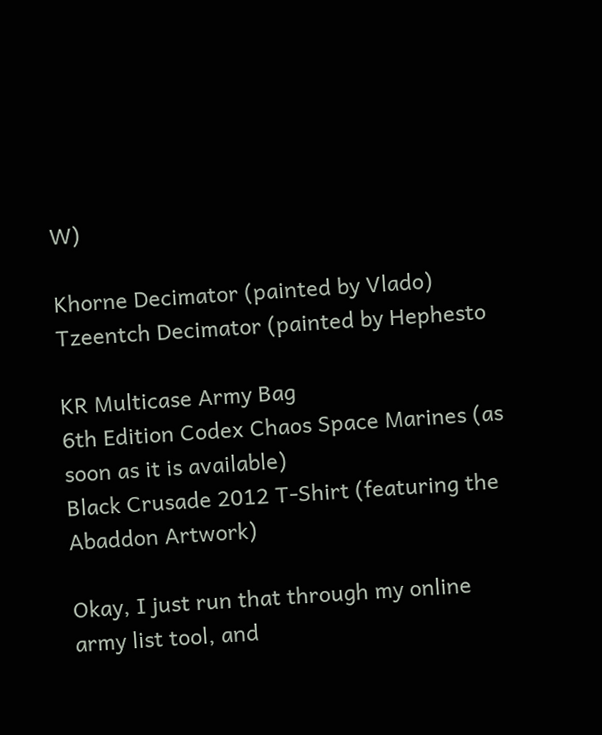W)

Khorne Decimator (painted by Vlado)
Tzeentch Decimator (painted by Hephesto

KR Multicase Army Bag
6th Edition Codex Chaos Space Marines (as soon as it is available)
Black Crusade 2012 T-Shirt (featuring the Abaddon Artwork)

Okay, I just run that through my online army list tool, and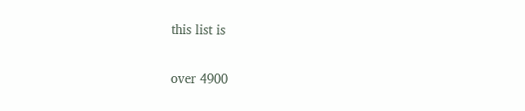this list is

over 4900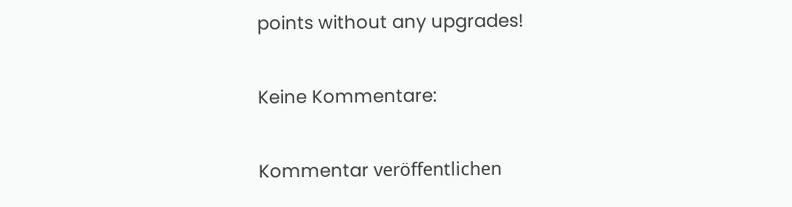points without any upgrades!

Keine Kommentare:

Kommentar veröffentlichen